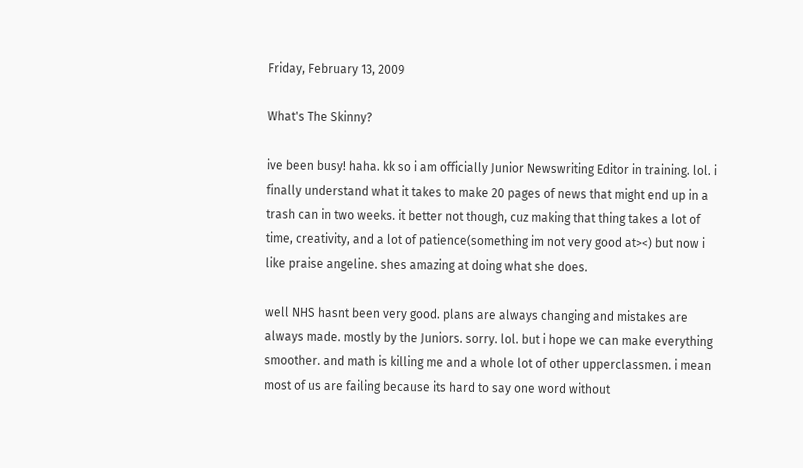Friday, February 13, 2009

What's The Skinny?

ive been busy! haha. kk so i am officially Junior Newswriting Editor in training. lol. i finally understand what it takes to make 20 pages of news that might end up in a trash can in two weeks. it better not though, cuz making that thing takes a lot of time, creativity, and a lot of patience(something im not very good at><) but now i like praise angeline. shes amazing at doing what she does.

well NHS hasnt been very good. plans are always changing and mistakes are always made. mostly by the Juniors. sorry. lol. but i hope we can make everything smoother. and math is killing me and a whole lot of other upperclassmen. i mean most of us are failing because its hard to say one word without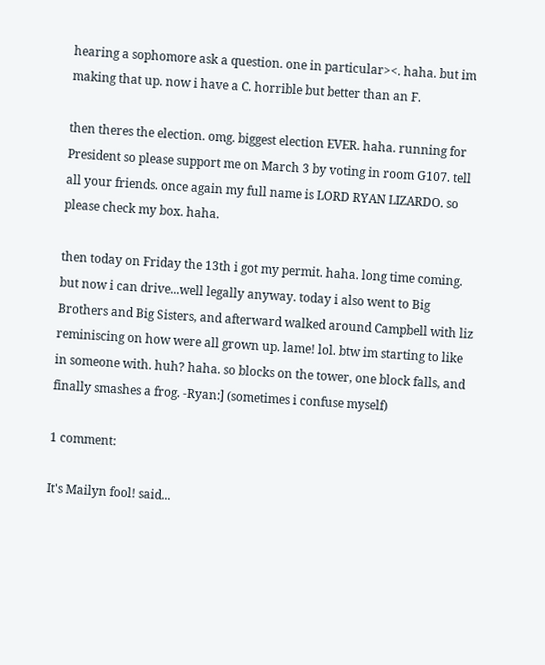hearing a sophomore ask a question. one in particular><. haha. but im making that up. now i have a C. horrible but better than an F.

then theres the election. omg. biggest election EVER. haha. running for President so please support me on March 3 by voting in room G107. tell all your friends. once again my full name is LORD RYAN LIZARDO. so please check my box. haha.

then today on Friday the 13th i got my permit. haha. long time coming. but now i can drive...well legally anyway. today i also went to Big Brothers and Big Sisters, and afterward walked around Campbell with liz reminiscing on how were all grown up. lame! lol. btw im starting to like in someone with. huh? haha. so blocks on the tower, one block falls, and finally smashes a frog. -Ryan:] (sometimes i confuse myself)

1 comment:

It's Mailyn fool! said...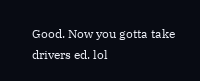Good. Now you gotta take drivers ed. lol